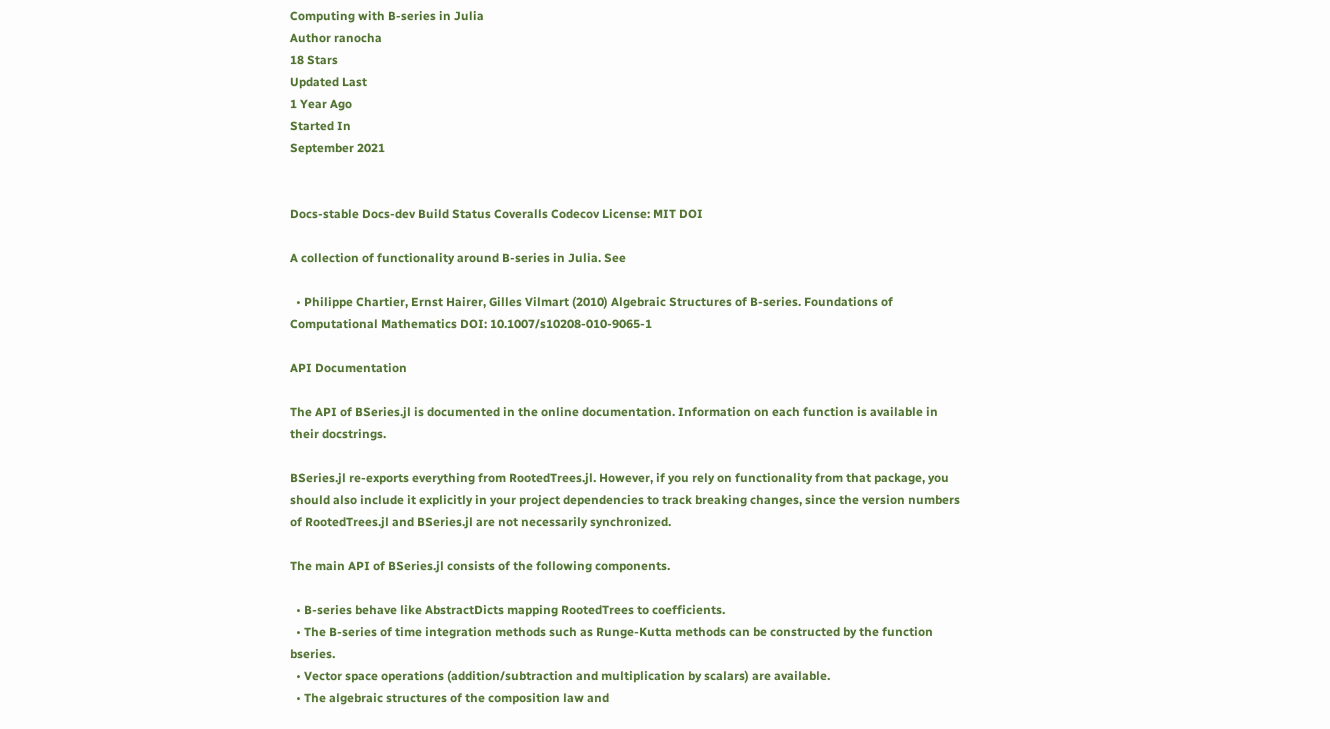Computing with B-series in Julia
Author ranocha
18 Stars
Updated Last
1 Year Ago
Started In
September 2021


Docs-stable Docs-dev Build Status Coveralls Codecov License: MIT DOI

A collection of functionality around B-series in Julia. See

  • Philippe Chartier, Ernst Hairer, Gilles Vilmart (2010) Algebraic Structures of B-series. Foundations of Computational Mathematics DOI: 10.1007/s10208-010-9065-1

API Documentation

The API of BSeries.jl is documented in the online documentation. Information on each function is available in their docstrings.

BSeries.jl re-exports everything from RootedTrees.jl. However, if you rely on functionality from that package, you should also include it explicitly in your project dependencies to track breaking changes, since the version numbers of RootedTrees.jl and BSeries.jl are not necessarily synchronized.

The main API of BSeries.jl consists of the following components.

  • B-series behave like AbstractDicts mapping RootedTrees to coefficients.
  • The B-series of time integration methods such as Runge-Kutta methods can be constructed by the function bseries.
  • Vector space operations (addition/subtraction and multiplication by scalars) are available.
  • The algebraic structures of the composition law and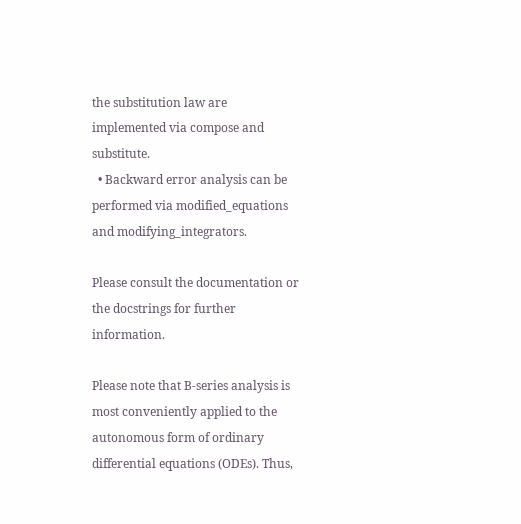the substitution law are implemented via compose and substitute.
  • Backward error analysis can be performed via modified_equations and modifying_integrators.

Please consult the documentation or the docstrings for further information.

Please note that B-series analysis is most conveniently applied to the autonomous form of ordinary differential equations (ODEs). Thus,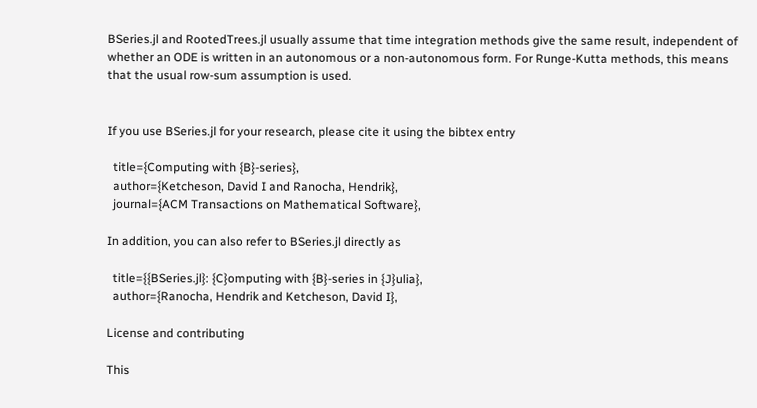BSeries.jl and RootedTrees.jl usually assume that time integration methods give the same result, independent of whether an ODE is written in an autonomous or a non-autonomous form. For Runge-Kutta methods, this means that the usual row-sum assumption is used.


If you use BSeries.jl for your research, please cite it using the bibtex entry

  title={Computing with {B}-series},
  author={Ketcheson, David I and Ranocha, Hendrik},
  journal={ACM Transactions on Mathematical Software},

In addition, you can also refer to BSeries.jl directly as

  title={{BSeries.jl}: {C}omputing with {B}-series in {J}ulia},
  author={Ranocha, Hendrik and Ketcheson, David I},

License and contributing

This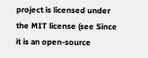project is licensed under the MIT license (see Since it is an open-source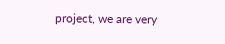project, we are very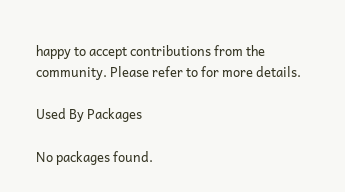happy to accept contributions from the community. Please refer to for more details.

Used By Packages

No packages found.